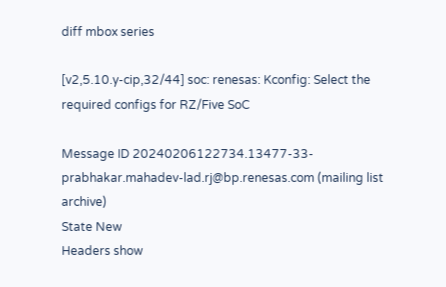diff mbox series

[v2,5.10.y-cip,32/44] soc: renesas: Kconfig: Select the required configs for RZ/Five SoC

Message ID 20240206122734.13477-33-prabhakar.mahadev-lad.rj@bp.renesas.com (mailing list archive)
State New
Headers show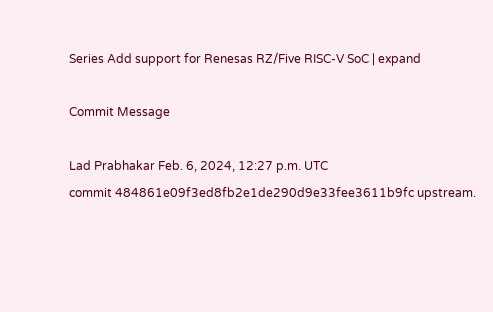Series Add support for Renesas RZ/Five RISC-V SoC | expand

Commit Message

Lad Prabhakar Feb. 6, 2024, 12:27 p.m. UTC
commit 484861e09f3ed8fb2e1de290d9e33fee3611b9fc upstream.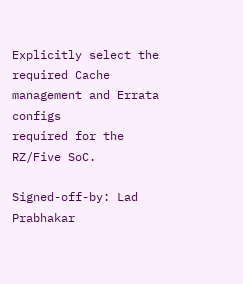Explicitly select the required Cache management and Errata configs
required for the RZ/Five SoC.

Signed-off-by: Lad Prabhakar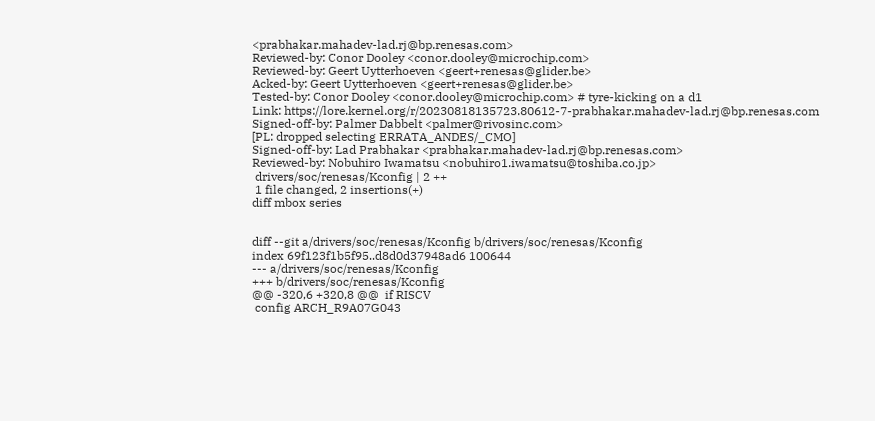<prabhakar.mahadev-lad.rj@bp.renesas.com>
Reviewed-by: Conor Dooley <conor.dooley@microchip.com>
Reviewed-by: Geert Uytterhoeven <geert+renesas@glider.be>
Acked-by: Geert Uytterhoeven <geert+renesas@glider.be>
Tested-by: Conor Dooley <conor.dooley@microchip.com> # tyre-kicking on a d1
Link: https://lore.kernel.org/r/20230818135723.80612-7-prabhakar.mahadev-lad.rj@bp.renesas.com
Signed-off-by: Palmer Dabbelt <palmer@rivosinc.com>
[PL: dropped selecting ERRATA_ANDES/_CMO]
Signed-off-by: Lad Prabhakar <prabhakar.mahadev-lad.rj@bp.renesas.com>
Reviewed-by: Nobuhiro Iwamatsu <nobuhiro1.iwamatsu@toshiba.co.jp>
 drivers/soc/renesas/Kconfig | 2 ++
 1 file changed, 2 insertions(+)
diff mbox series


diff --git a/drivers/soc/renesas/Kconfig b/drivers/soc/renesas/Kconfig
index 69f123f1b5f95..d8d0d37948ad6 100644
--- a/drivers/soc/renesas/Kconfig
+++ b/drivers/soc/renesas/Kconfig
@@ -320,6 +320,8 @@  if RISCV
 config ARCH_R9A07G043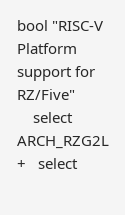bool "RISC-V Platform support for RZ/Five"
    select ARCH_RZG2L
+   select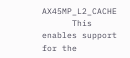AX45MP_L2_CACHE
      This enables support for the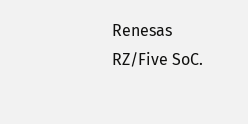Renesas RZ/Five SoC.